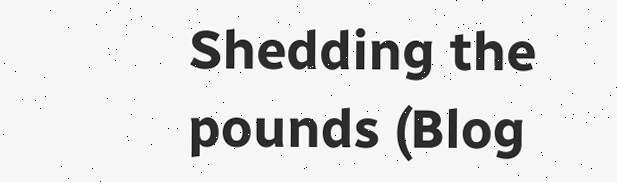Shedding the pounds (Blog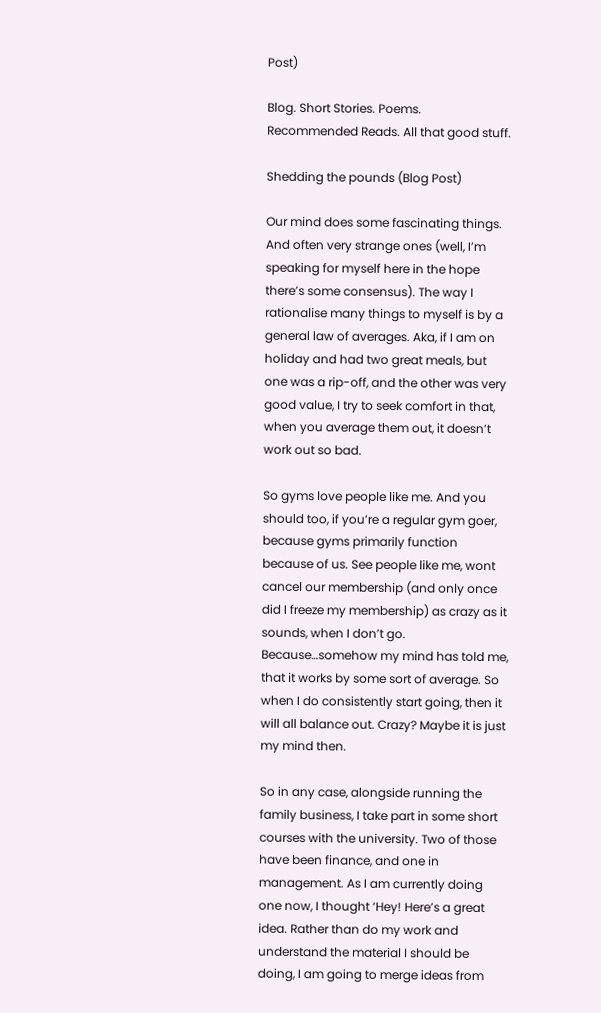Post)

Blog. Short Stories. Poems. Recommended Reads. All that good stuff.

Shedding the pounds (Blog Post)

Our mind does some fascinating things. And often very strange ones (well, I’m speaking for myself here in the hope there’s some consensus). The way I rationalise many things to myself is by a general law of averages. Aka, if I am on holiday and had two great meals, but one was a rip-off, and the other was very good value, I try to seek comfort in that, when you average them out, it doesn’t work out so bad.

So gyms love people like me. And you should too, if you’re a regular gym goer, because gyms primarily function because of us. See people like me, wont cancel our membership (and only once did I freeze my membership) as crazy as it sounds, when I don’t go. Because…somehow my mind has told me, that it works by some sort of average. So when I do consistently start going, then it will all balance out. Crazy? Maybe it is just my mind then.

So in any case, alongside running the family business, I take part in some short courses with the university. Two of those have been finance, and one in management. As I am currently doing one now, I thought ‘Hey! Here’s a great idea. Rather than do my work and understand the material I should be doing, I am going to merge ideas from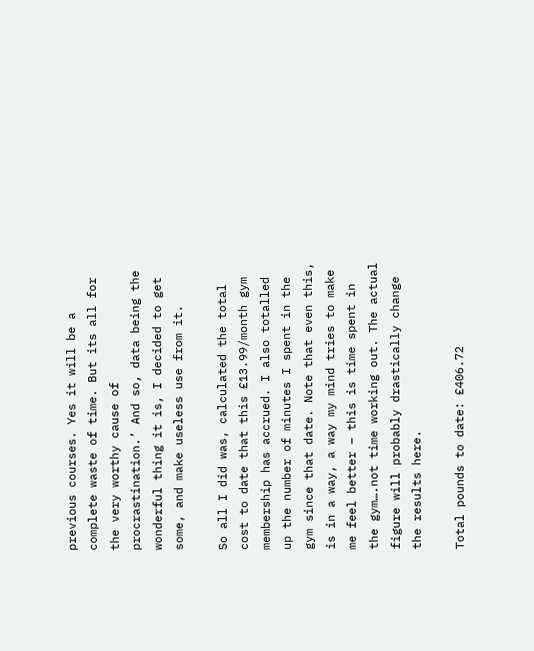previous courses. Yes it will be a complete waste of time. But its all for the very worthy cause of procrastination.’ And so, data being the wonderful thing it is, I decided to get some, and make useless use from it.

So all I did was, calculated the total cost to date that this £13.99/month gym membership has accrued. I also totalled up the number of minutes I spent in the gym since that date. Note that even this, is in a way, a way my mind tries to make me feel better – this is time spent in the gym….not time working out. The actual figure will probably drastically change the results here.

Total pounds to date: £406.72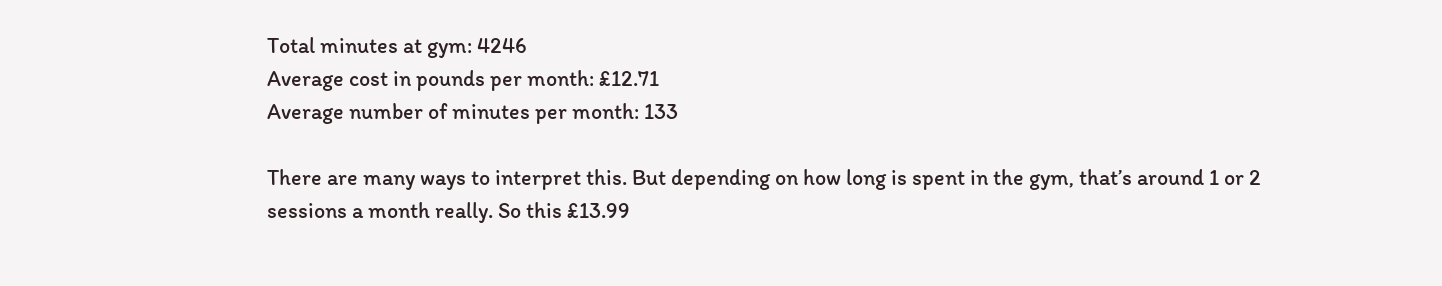Total minutes at gym: 4246
Average cost in pounds per month: £12.71
Average number of minutes per month: 133

There are many ways to interpret this. But depending on how long is spent in the gym, that’s around 1 or 2 sessions a month really. So this £13.99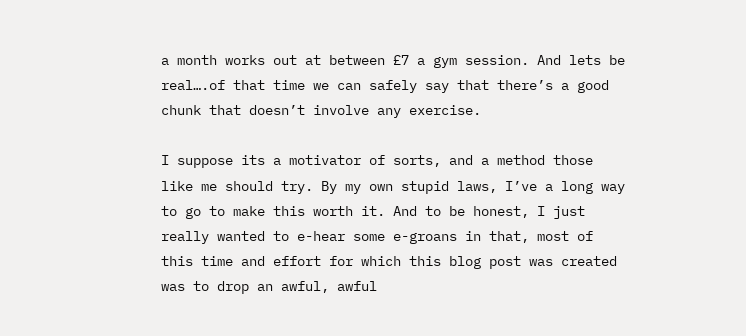a month works out at between £7 a gym session. And lets be real….of that time we can safely say that there’s a good chunk that doesn’t involve any exercise.

I suppose its a motivator of sorts, and a method those like me should try. By my own stupid laws, I’ve a long way to go to make this worth it. And to be honest, I just really wanted to e-hear some e-groans in that, most of this time and effort for which this blog post was created was to drop an awful, awful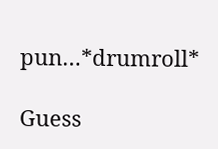pun…*drumroll*

Guess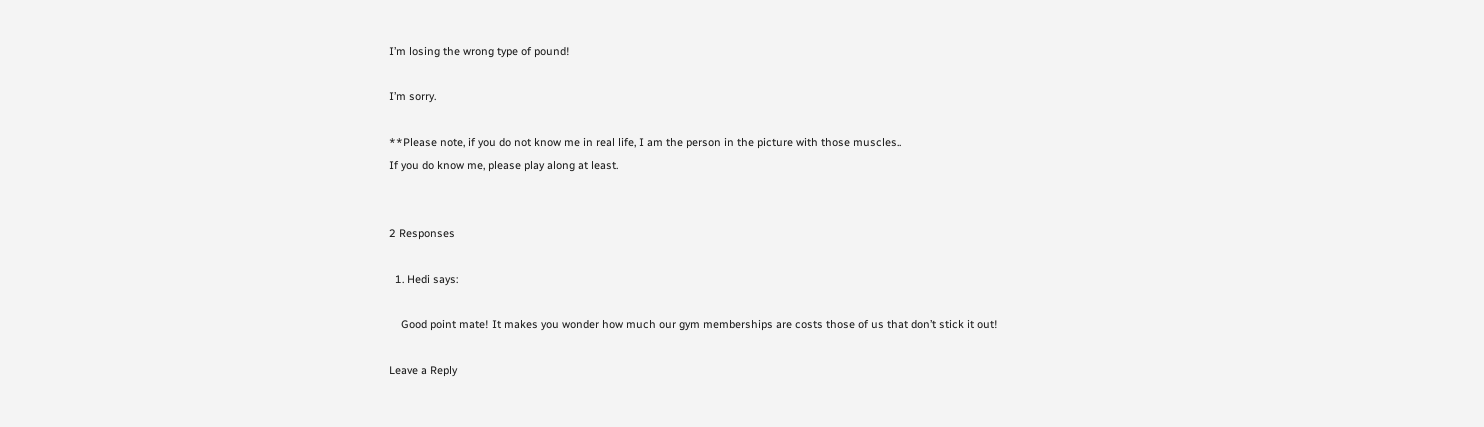I’m losing the wrong type of pound!

I’m sorry.

**Please note, if you do not know me in real life, I am the person in the picture with those muscles..
If you do know me, please play along at least.


2 Responses

  1. Hedi says:

    Good point mate! It makes you wonder how much our gym memberships are costs those of us that don’t stick it out!

Leave a Reply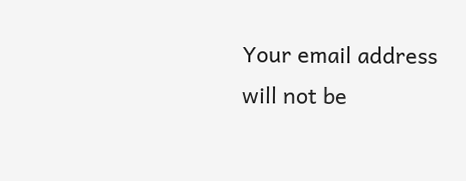Your email address will not be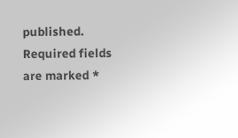published. Required fields are marked *